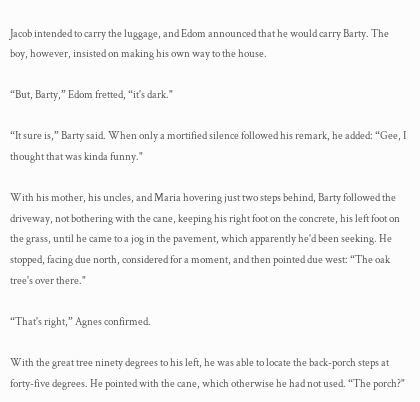Jacob intended to carry the luggage, and Edom announced that he would carry Barty. The boy, however, insisted on making his own way to the house.

“But, Barty,” Edom fretted, “it's dark."

“It sure is,” Barty said. When only a mortified silence followed his remark, he added: “Gee, I thought that was kinda funny."

With his mother, his uncles, and Maria hovering just two steps behind, Barty followed the driveway, not bothering with the cane, keeping his right foot on the concrete, his left foot on the grass, until he came to a jog in the pavement, which apparently he'd been seeking. He stopped, facing due north, considered for a moment, and then pointed due west: “The oak tree's over there."

“That's right,” Agnes confirmed.

With the great tree ninety degrees to his left, he was able to locate the back-porch steps at forty-five degrees. He pointed with the cane, which otherwise he had not used. “The porch?"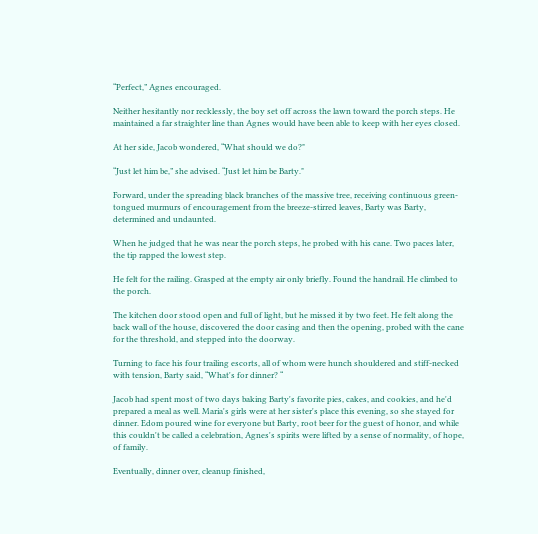“Perfect,” Agnes encouraged.

Neither hesitantly nor recklessly, the boy set off across the lawn toward the porch steps. He maintained a far straighter line than Agnes would have been able to keep with her eyes closed.

At her side, Jacob wondered, “What should we do?"

“Just let him be,” she advised. “Just let him be Barty."

Forward, under the spreading black branches of the massive tree, receiving continuous green-tongued murmurs of encouragement from the breeze-stirred leaves, Barty was Barty, determined and undaunted.

When he judged that he was near the porch steps, he probed with his cane. Two paces later, the tip rapped the lowest step.

He felt for the railing. Grasped at the empty air only briefly. Found the handrail. He climbed to the porch.

The kitchen door stood open and full of light, but he missed it by two feet. He felt along the back wall of the house, discovered the door casing and then the opening, probed with the cane for the threshold, and stepped into the doorway.

Turning to face his four trailing escorts, all of whom were hunch shouldered and stiff-necked with tension, Barty said, “What's for dinner? “

Jacob had spent most of two days baking Barty's favorite pies, cakes, and cookies, and he'd prepared a meal as well. Maria's girls were at her sister's place this evening, so she stayed for dinner. Edom poured wine for everyone but Barty, root beer for the guest of honor, and while this couldn't be called a celebration, Agnes's spirits were lifted by a sense of normality, of hope, of family.

Eventually, dinner over, cleanup finished,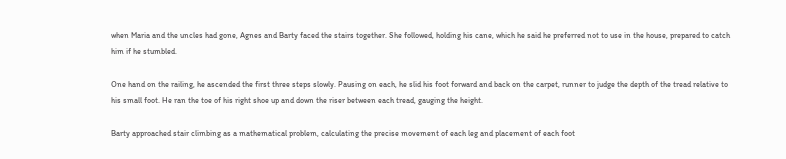when Maria and the uncles had gone, Agnes and Barty faced the stairs together. She followed, holding his cane, which he said he preferred not to use in the house, prepared to catch him if he stumbled.

One hand on the railing, he ascended the first three steps slowly. Pausing on each, he slid his foot forward and back on the carpet, runner to judge the depth of the tread relative to his small foot. He ran the toe of his right shoe up and down the riser between each tread, gauging the height.

Barty approached stair climbing as a mathematical problem, calculating the precise movement of each leg and placement of each foot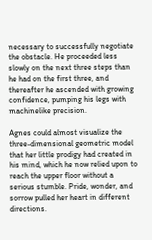necessary to successfully negotiate the obstacle. He proceeded less slowly on the next three steps than he had on the first three, and thereafter he ascended with growing confidence, pumping his legs with machinelike precision.

Agnes could almost visualize the three-dimensional geometric model that her little prodigy had created in his mind, which he now relied upon to reach the upper floor without a serious stumble. Pride, wonder, and sorrow pulled her heart in different directions.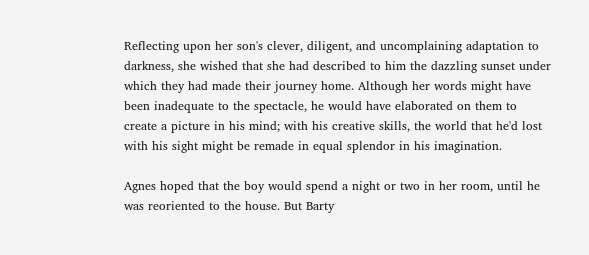Reflecting upon her son's clever, diligent, and uncomplaining adaptation to darkness, she wished that she had described to him the dazzling sunset under which they had made their journey home. Although her words might have been inadequate to the spectacle, he would have elaborated on them to create a picture in his mind; with his creative skills, the world that he'd lost with his sight might be remade in equal splendor in his imagination.

Agnes hoped that the boy would spend a night or two in her room, until he was reoriented to the house. But Barty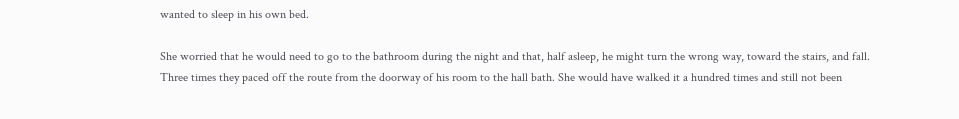wanted to sleep in his own bed.

She worried that he would need to go to the bathroom during the night and that, half asleep, he might turn the wrong way, toward the stairs, and fall. Three times they paced off the route from the doorway of his room to the hall bath. She would have walked it a hundred times and still not been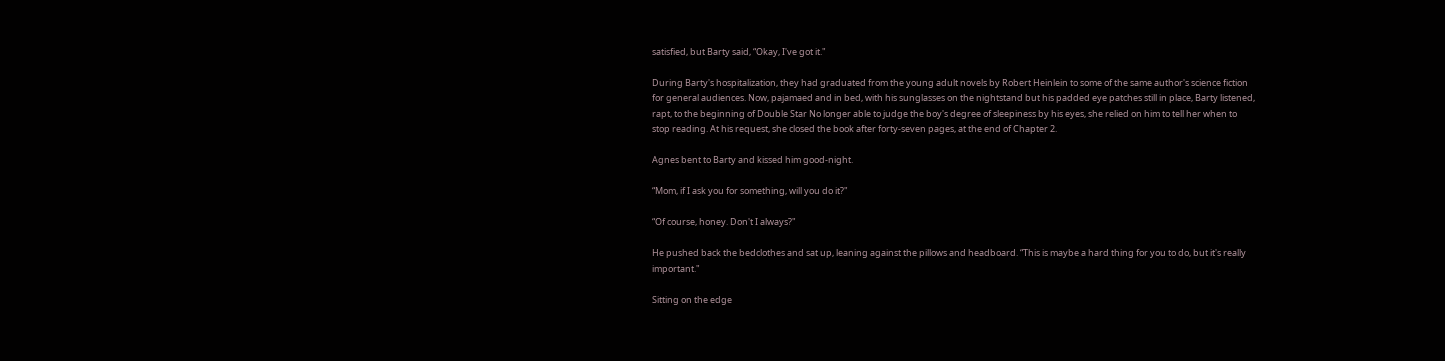satisfied, but Barty said, “Okay, I've got it."

During Barty's hospitalization, they had graduated from the young adult novels by Robert Heinlein to some of the same author's science fiction for general audiences. Now, pajamaed and in bed, with his sunglasses on the nightstand but his padded eye patches still in place, Barty listened, rapt, to the beginning of Double Star No longer able to judge the boy's degree of sleepiness by his eyes, she relied on him to tell her when to stop reading. At his request, she closed the book after forty-seven pages, at the end of Chapter 2.

Agnes bent to Barty and kissed him good-night.

“Mom, if I ask you for something, will you do it?"

“Of course, honey. Don't I always?"

He pushed back the bedclothes and sat up, leaning against the pillows and headboard. “This is maybe a hard thing for you to do, but it's really important."

Sitting on the edge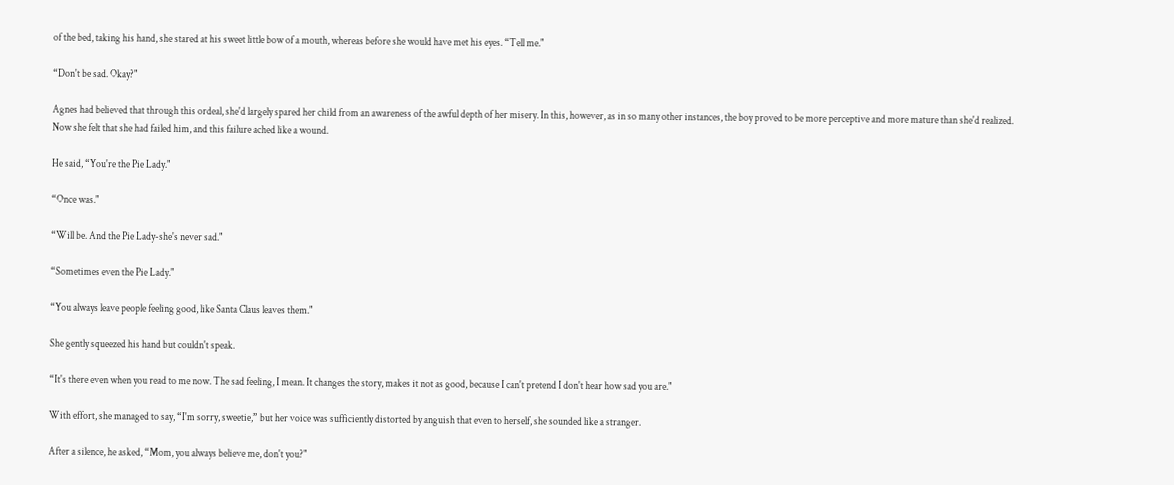of the bed, taking his hand, she stared at his sweet little bow of a mouth, whereas before she would have met his eyes. “Tell me."

“Don't be sad. Okay?"

Agnes had believed that through this ordeal, she'd largely spared her child from an awareness of the awful depth of her misery. In this, however, as in so many other instances, the boy proved to be more perceptive and more mature than she'd realized. Now she felt that she had failed him, and this failure ached like a wound.

He said, “You're the Pie Lady."

“Once was."

“Will be. And the Pie Lady-she's never sad."

“Sometimes even the Pie Lady."

“You always leave people feeling good, like Santa Claus leaves them."

She gently squeezed his hand but couldn't speak.

“It's there even when you read to me now. The sad feeling, I mean. It changes the story, makes it not as good, because I can't pretend I don't hear how sad you are."

With effort, she managed to say, “I'm sorry, sweetie,” but her voice was sufficiently distorted by anguish that even to herself, she sounded like a stranger.

After a silence, he asked, “Mom, you always believe me, don't you?"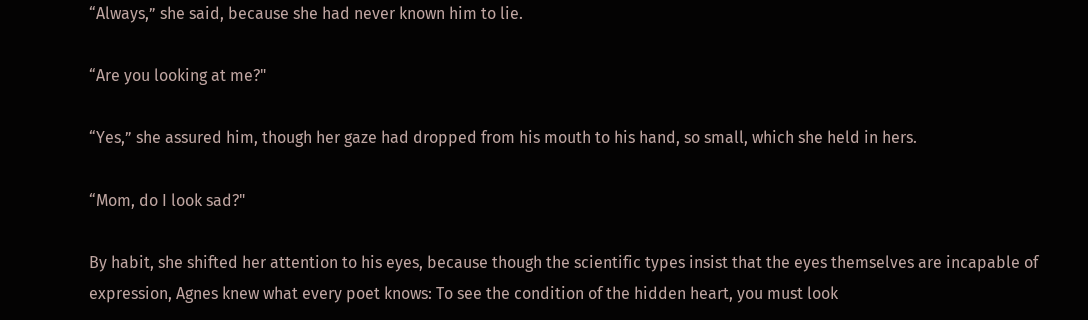“Always,” she said, because she had never known him to lie.

“Are you looking at me?"

“Yes,” she assured him, though her gaze had dropped from his mouth to his hand, so small, which she held in hers.

“Mom, do I look sad?"

By habit, she shifted her attention to his eyes, because though the scientific types insist that the eyes themselves are incapable of expression, Agnes knew what every poet knows: To see the condition of the hidden heart, you must look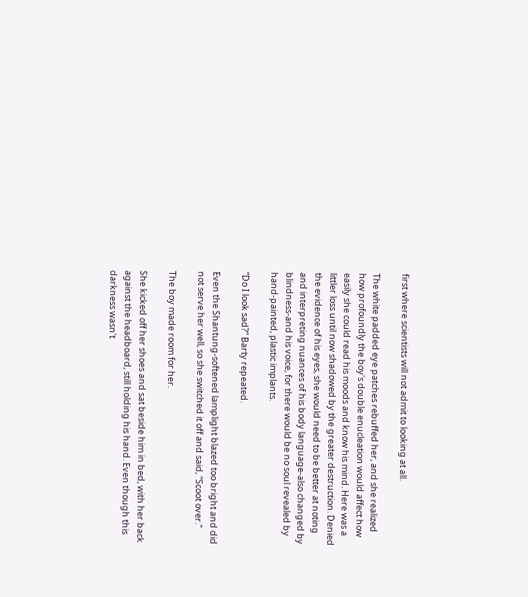first where scientists will not admit to looking at all.

The white padded eye patches rebuffed her, and she realized how profoundly the boy's double enucleation would affect how easily she could read his moods and know his mind. Here was a littler loss until now shadowed by the greater destruction. Denied the evidence of his eyes, she would need to be better at noting and interpreting nuances of his body language-also changed by blindness-and his voice, for there would be no soul revealed by hand-painted, plastic implants.

“Do I look sad?” Barty repeated.

Even the Shantung-softened lamplight blazed too bright and did not serve her well, so she switched it off and said, “Scoot over."

The boy made room for her.

She kicked off her shoes and sat beside him in bed, with her back against the headboard, still holding his hand. Even though this darkness wasn't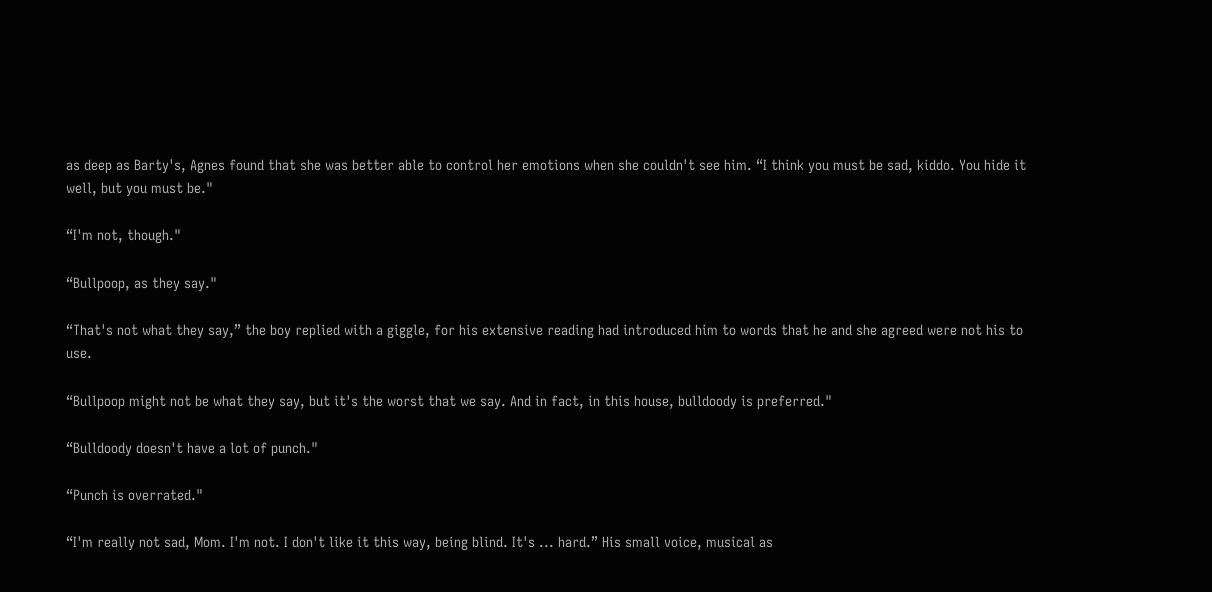as deep as Barty's, Agnes found that she was better able to control her emotions when she couldn't see him. “I think you must be sad, kiddo. You hide it well, but you must be."

“I'm not, though."

“Bullpoop, as they say."

“That's not what they say,” the boy replied with a giggle, for his extensive reading had introduced him to words that he and she agreed were not his to use.

“Bullpoop might not be what they say, but it's the worst that we say. And in fact, in this house, bulldoody is preferred."

“Bulldoody doesn't have a lot of punch."

“Punch is overrated."

“I'm really not sad, Mom. I'm not. I don't like it this way, being blind. It's ... hard.” His small voice, musical as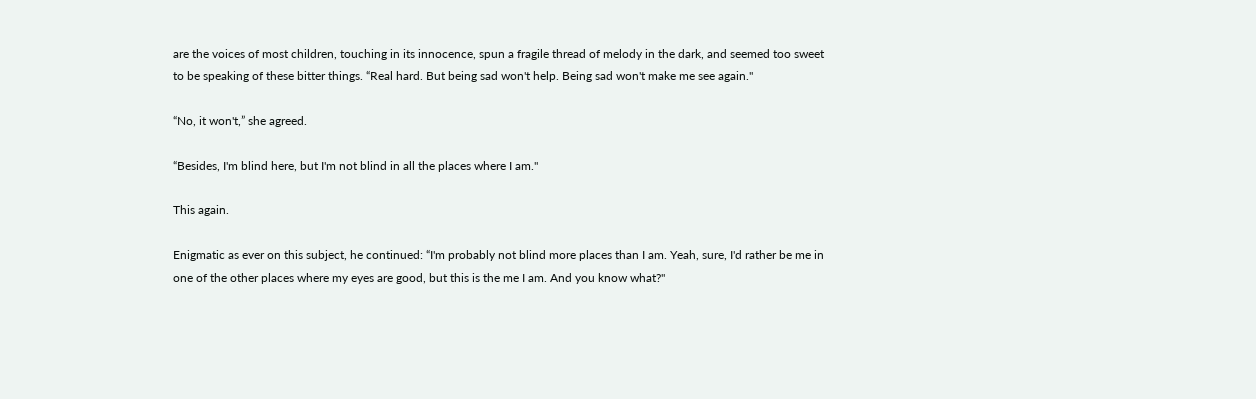are the voices of most children, touching in its innocence, spun a fragile thread of melody in the dark, and seemed too sweet to be speaking of these bitter things. “Real hard. But being sad won't help. Being sad won't make me see again."

“No, it won't,” she agreed.

“Besides, I'm blind here, but I'm not blind in all the places where I am."

This again.

Enigmatic as ever on this subject, he continued: “I'm probably not blind more places than I am. Yeah, sure, I'd rather be me in one of the other places where my eyes are good, but this is the me I am. And you know what?"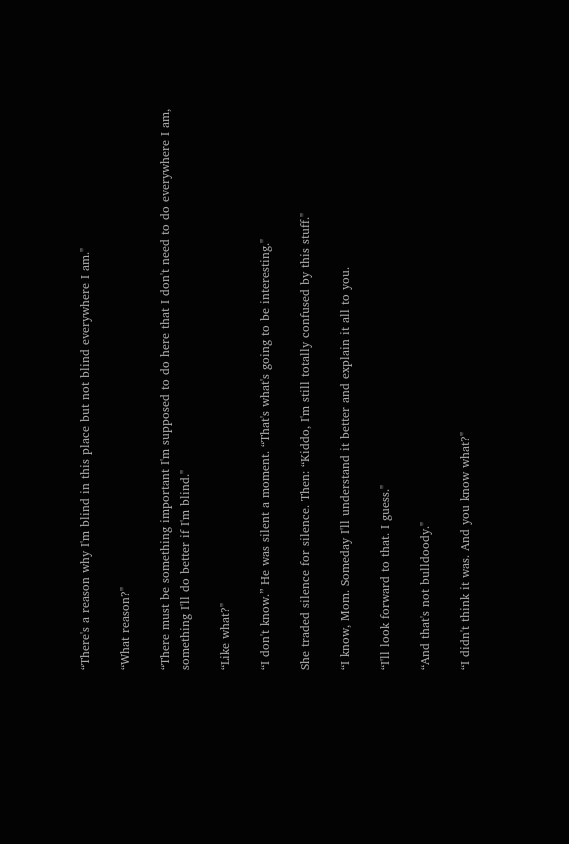“There's a reason why I'm blind in this place but not blind everywhere I am."

“What reason?"

“There must be something important I'm supposed to do here that I don't need to do everywhere I am, something I'll do better if I'm blind."

“Like what?"

“I don't know.” He was silent a moment. “That's what's going to be interesting."

She traded silence for silence. Then: “Kiddo, I'm still totally confused by this stuff."

“I know, Mom. Someday I'll understand it better and explain it all to you.

“I'll look forward to that. I guess."

“And that's not bulldoody."

“I didn't think it was. And you know what?"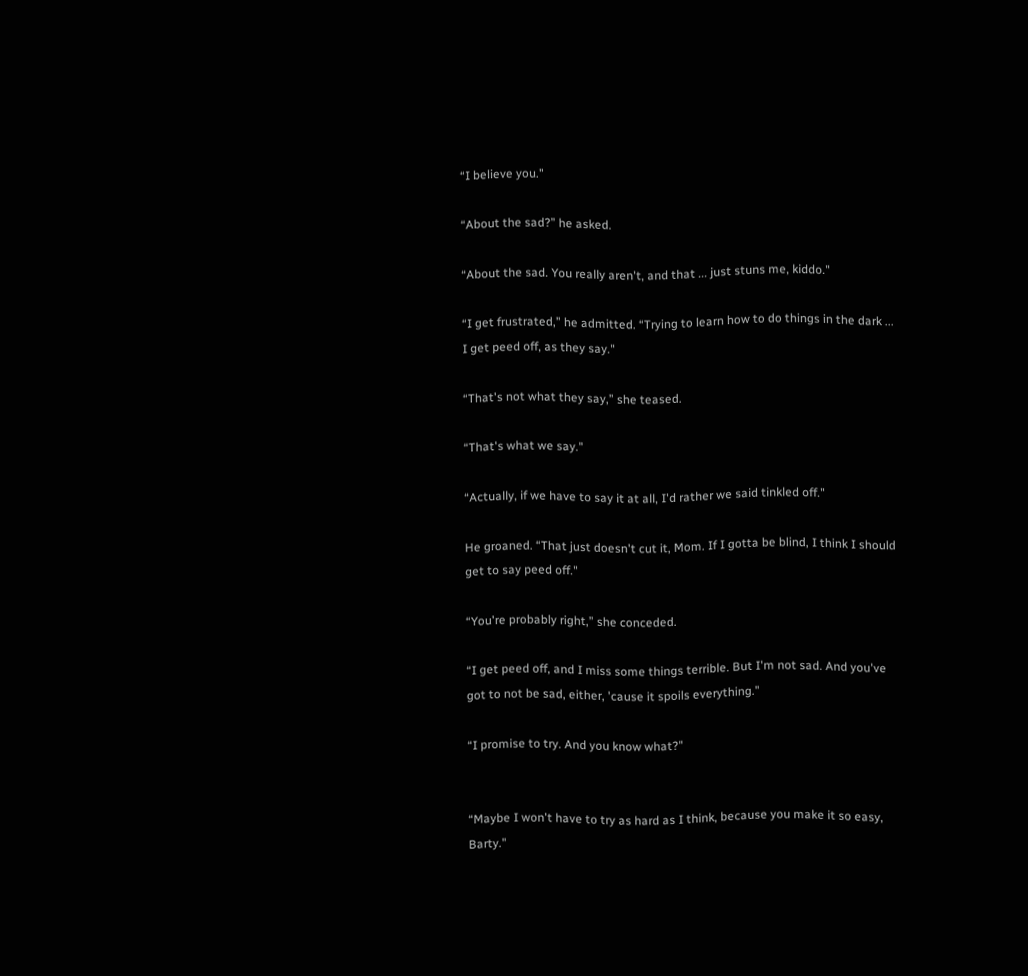“I believe you."

“About the sad?” he asked.

“About the sad. You really aren't, and that ... just stuns me, kiddo."

“I get frustrated,” he admitted. “Trying to learn how to do things in the dark ... I get peed off, as they say."

“That's not what they say,” she teased.

“That's what we say."

“Actually, if we have to say it at all, I'd rather we said tinkled off."

He groaned. “That just doesn't cut it, Mom. If I gotta be blind, I think I should get to say peed off."

“You're probably right,” she conceded.

“I get peed off, and I miss some things terrible. But I'm not sad. And you've got to not be sad, either, 'cause it spoils everything."

“I promise to try. And you know what?"


“Maybe I won't have to try as hard as I think, because you make it so easy, Barty."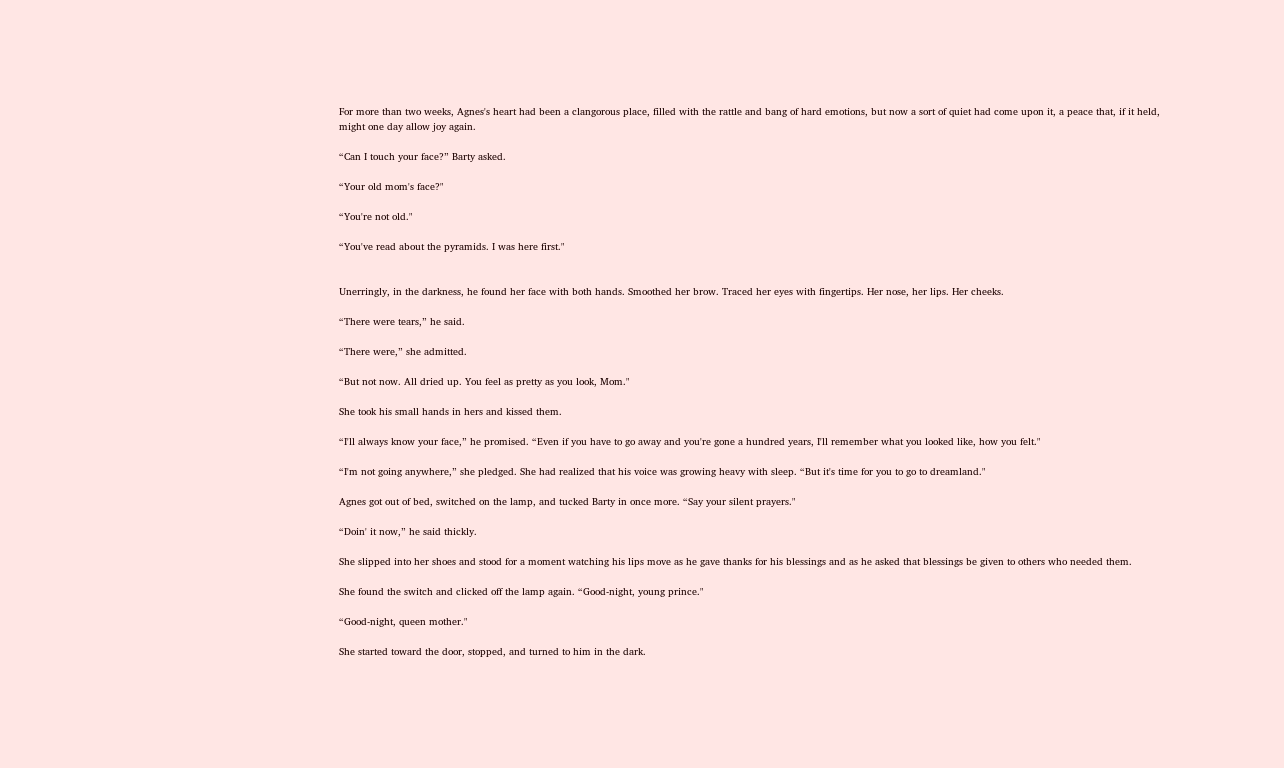For more than two weeks, Agnes's heart had been a clangorous place, filled with the rattle and bang of hard emotions, but now a sort of quiet had come upon it, a peace that, if it held, might one day allow joy again.

“Can I touch your face?” Barty asked.

“Your old mom's face?"

“You're not old."

“You've read about the pyramids. I was here first."


Unerringly, in the darkness, he found her face with both hands. Smoothed her brow. Traced her eyes with fingertips. Her nose, her lips. Her cheeks.

“There were tears,” he said.

“There were,” she admitted.

“But not now. All dried up. You feel as pretty as you look, Mom."

She took his small hands in hers and kissed them.

“I'll always know your face,” he promised. “Even if you have to go away and you're gone a hundred years, I'll remember what you looked like, how you felt."

“I'm not going anywhere,” she pledged. She had realized that his voice was growing heavy with sleep. “But it's time for you to go to dreamland."

Agnes got out of bed, switched on the lamp, and tucked Barty in once more. “Say your silent prayers."

“Doin' it now,” he said thickly.

She slipped into her shoes and stood for a moment watching his lips move as he gave thanks for his blessings and as he asked that blessings be given to others who needed them.

She found the switch and clicked off the lamp again. “Good-night, young prince."

“Good-night, queen mother."

She started toward the door, stopped, and turned to him in the dark.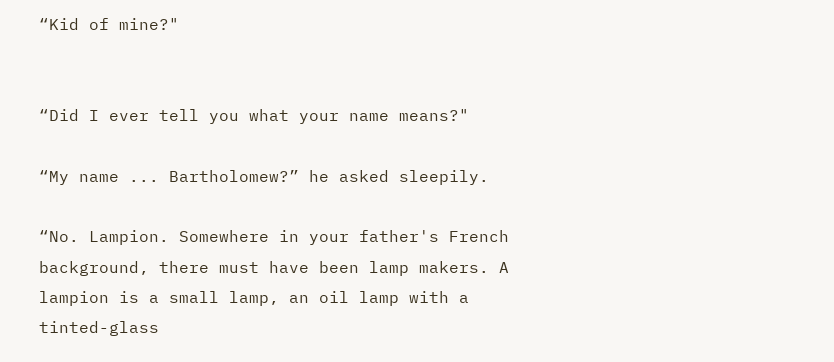“Kid of mine?"


“Did I ever tell you what your name means?"

“My name ... Bartholomew?” he asked sleepily.

“No. Lampion. Somewhere in your father's French background, there must have been lamp makers. A lampion is a small lamp, an oil lamp with a tinted-glass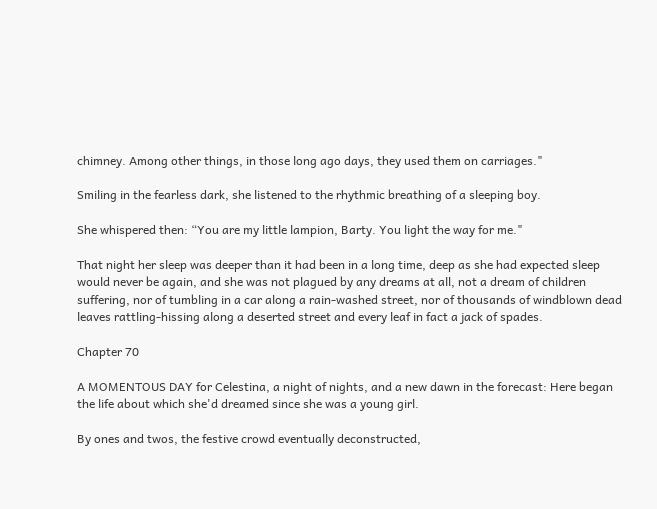chimney. Among other things, in those long ago days, they used them on carriages."

Smiling in the fearless dark, she listened to the rhythmic breathing of a sleeping boy.

She whispered then: “You are my little lampion, Barty. You light the way for me."

That night her sleep was deeper than it had been in a long time, deep as she had expected sleep would never be again, and she was not plagued by any dreams at all, not a dream of children suffering, nor of tumbling in a car along a rain-washed street, nor of thousands of windblown dead leaves rattling-hissing along a deserted street and every leaf in fact a jack of spades.

Chapter 70

A MOMENTOUS DAY for Celestina, a night of nights, and a new dawn in the forecast: Here began the life about which she'd dreamed since she was a young girl.

By ones and twos, the festive crowd eventually deconstructed,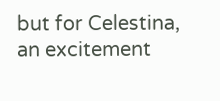but for Celestina, an excitement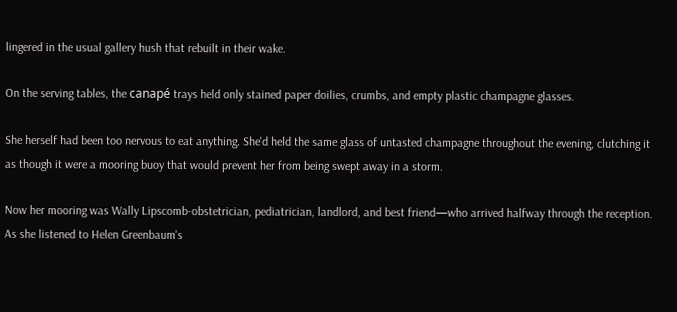lingered in the usual gallery hush that rebuilt in their wake.

On the serving tables, the canapé trays held only stained paper doilies, crumbs, and empty plastic champagne glasses.

She herself had been too nervous to eat anything. She'd held the same glass of untasted champagne throughout the evening, clutching it as though it were a mooring buoy that would prevent her from being swept away in a storm.

Now her mooring was Wally Lipscomb-obstetrician, pediatrician, landlord, and best friend—who arrived halfway through the reception. As she listened to Helen Greenbaum's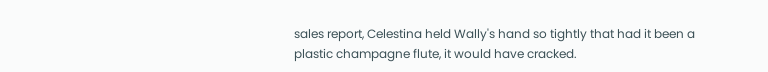sales report, Celestina held Wally's hand so tightly that had it been a plastic champagne flute, it would have cracked.